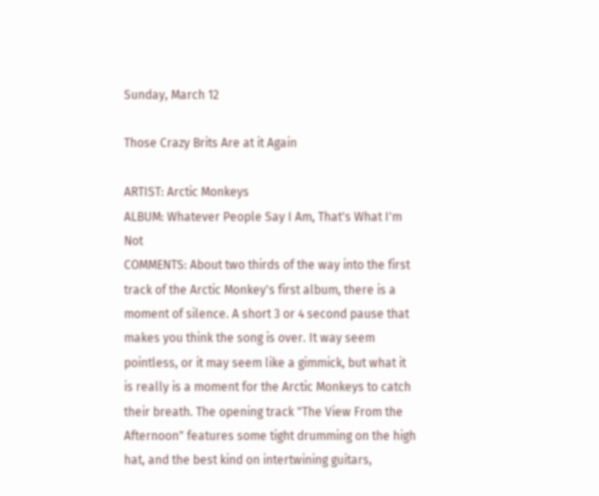Sunday, March 12

Those Crazy Brits Are at it Again

ARTIST: Arctic Monkeys
ALBUM: Whatever People Say I Am, That's What I'm Not
COMMENTS: About two thirds of the way into the first track of the Arctic Monkey's first album, there is a moment of silence. A short 3 or 4 second pause that makes you think the song is over. It way seem pointless, or it may seem like a gimmick, but what it is really is a moment for the Arctic Monkeys to catch their breath. The opening track "The View From the Afternoon" features some tight drumming on the high hat, and the best kind on intertwining guitars,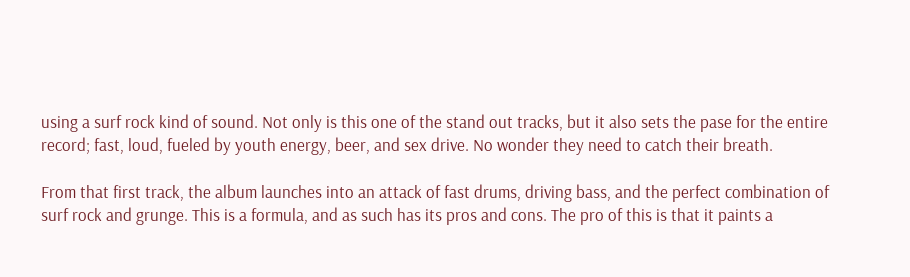using a surf rock kind of sound. Not only is this one of the stand out tracks, but it also sets the pase for the entire record; fast, loud, fueled by youth energy, beer, and sex drive. No wonder they need to catch their breath.

From that first track, the album launches into an attack of fast drums, driving bass, and the perfect combination of surf rock and grunge. This is a formula, and as such has its pros and cons. The pro of this is that it paints a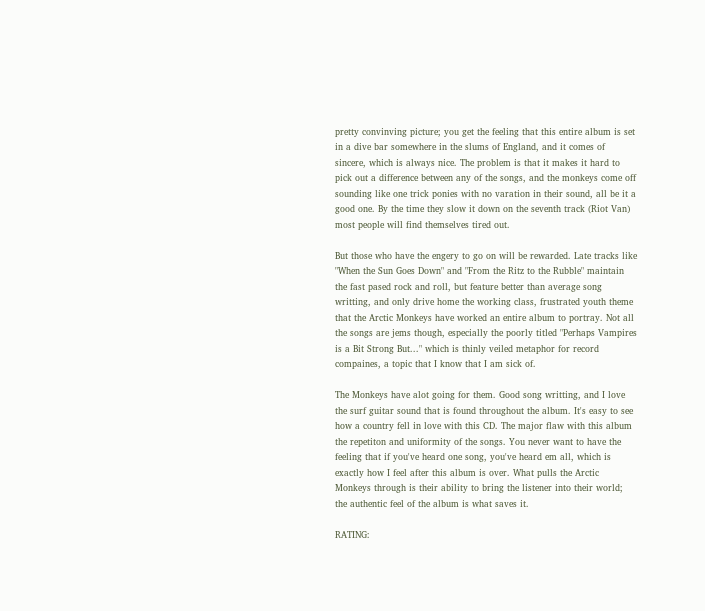pretty convinving picture; you get the feeling that this entire album is set in a dive bar somewhere in the slums of England, and it comes of sincere, which is always nice. The problem is that it makes it hard to pick out a difference between any of the songs, and the monkeys come off sounding like one trick ponies with no varation in their sound, all be it a good one. By the time they slow it down on the seventh track (Riot Van) most people will find themselves tired out.

But those who have the engery to go on will be rewarded. Late tracks like "When the Sun Goes Down" and "From the Ritz to the Rubble" maintain the fast pased rock and roll, but feature better than average song writting, and only drive home the working class, frustrated youth theme that the Arctic Monkeys have worked an entire album to portray. Not all the songs are jems though, especially the poorly titled "Perhaps Vampires is a Bit Strong But..." which is thinly veiled metaphor for record compaines, a topic that I know that I am sick of.

The Monkeys have alot going for them. Good song writting, and I love the surf guitar sound that is found throughout the album. It's easy to see how a country fell in love with this CD. The major flaw with this album the repetiton and uniformity of the songs. You never want to have the feeling that if you've heard one song, you've heard em all, which is exactly how I feel after this album is over. What pulls the Arctic Monkeys through is their ability to bring the listener into their world; the authentic feel of the album is what saves it.

RATING: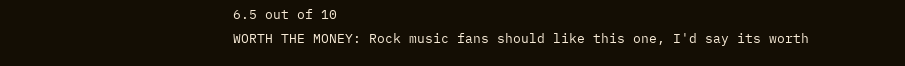6.5 out of 10
WORTH THE MONEY: Rock music fans should like this one, I'd say its worth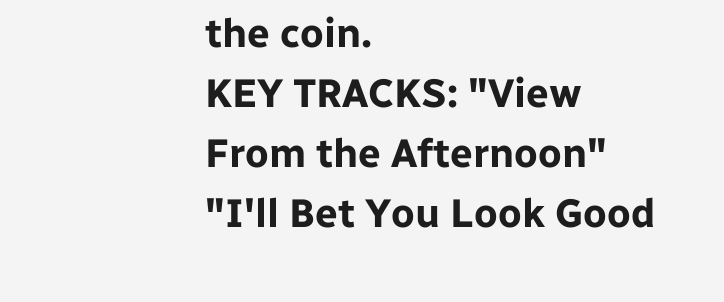the coin.
KEY TRACKS: "View From the Afternoon" "I'll Bet You Look Good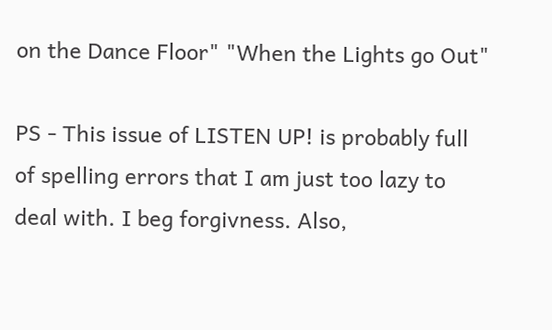on the Dance Floor" "When the Lights go Out"

PS - This issue of LISTEN UP! is probably full of spelling errors that I am just too lazy to deal with. I beg forgivness. Also,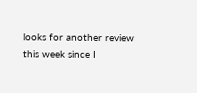looks for another review this week since I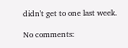didn't get to one last week.

No comments: